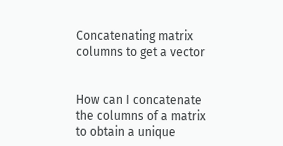Concatenating matrix columns to get a vector


How can I concatenate the columns of a matrix to obtain a unique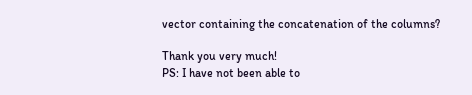vector containing the concatenation of the columns?

Thank you very much!
PS: I have not been able to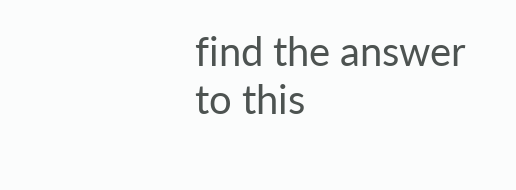find the answer to this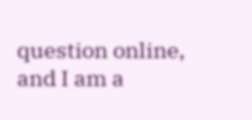question online, and I am a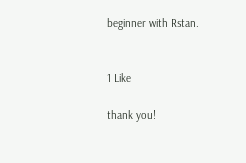beginner with Rstan.


1 Like

thank you!